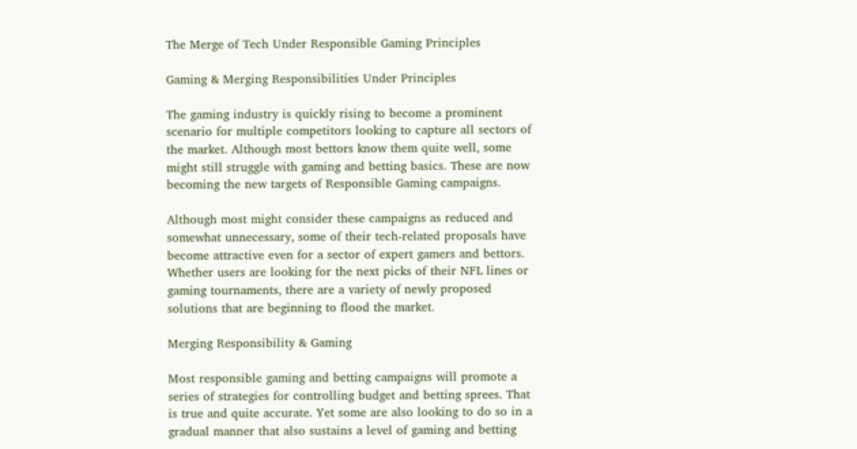The Merge of Tech Under Responsible Gaming Principles

Gaming & Merging Responsibilities Under Principles

The gaming industry is quickly rising to become a prominent scenario for multiple competitors looking to capture all sectors of the market. Although most bettors know them quite well, some might still struggle with gaming and betting basics. These are now becoming the new targets of Responsible Gaming campaigns.

Although most might consider these campaigns as reduced and somewhat unnecessary, some of their tech-related proposals have become attractive even for a sector of expert gamers and bettors. Whether users are looking for the next picks of their NFL lines or gaming tournaments, there are a variety of newly proposed solutions that are beginning to flood the market.

Merging Responsibility & Gaming

Most responsible gaming and betting campaigns will promote a series of strategies for controlling budget and betting sprees. That is true and quite accurate. Yet some are also looking to do so in a gradual manner that also sustains a level of gaming and betting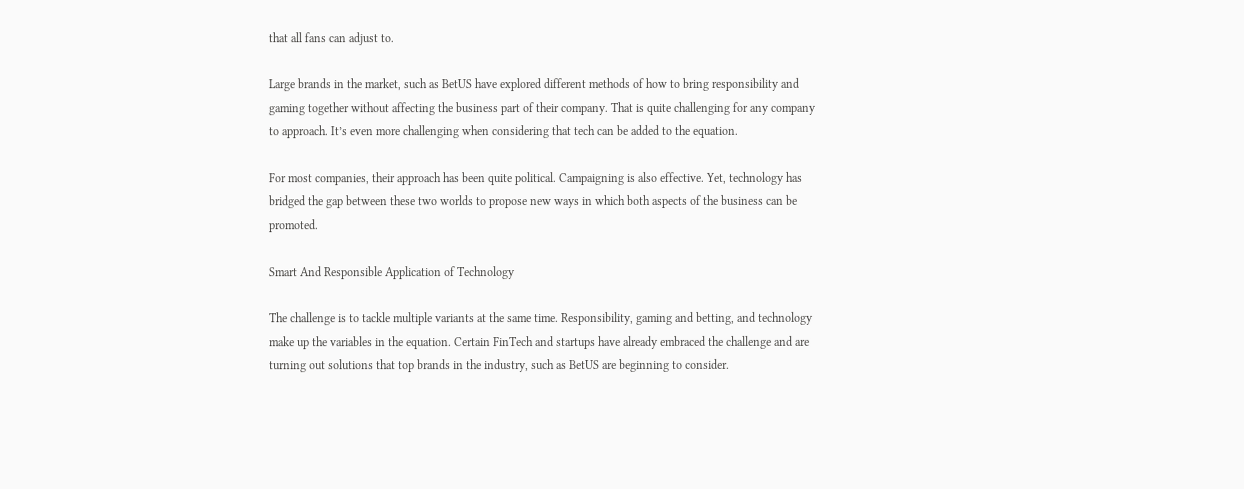that all fans can adjust to.

Large brands in the market, such as BetUS have explored different methods of how to bring responsibility and gaming together without affecting the business part of their company. That is quite challenging for any company to approach. It’s even more challenging when considering that tech can be added to the equation.

For most companies, their approach has been quite political. Campaigning is also effective. Yet, technology has bridged the gap between these two worlds to propose new ways in which both aspects of the business can be promoted.

Smart And Responsible Application of Technology

The challenge is to tackle multiple variants at the same time. Responsibility, gaming and betting, and technology make up the variables in the equation. Certain FinTech and startups have already embraced the challenge and are turning out solutions that top brands in the industry, such as BetUS are beginning to consider.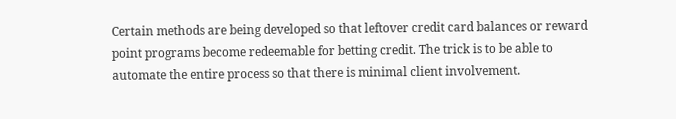Certain methods are being developed so that leftover credit card balances or reward point programs become redeemable for betting credit. The trick is to be able to automate the entire process so that there is minimal client involvement.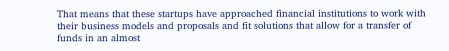That means that these startups have approached financial institutions to work with their business models and proposals and fit solutions that allow for a transfer of funds in an almost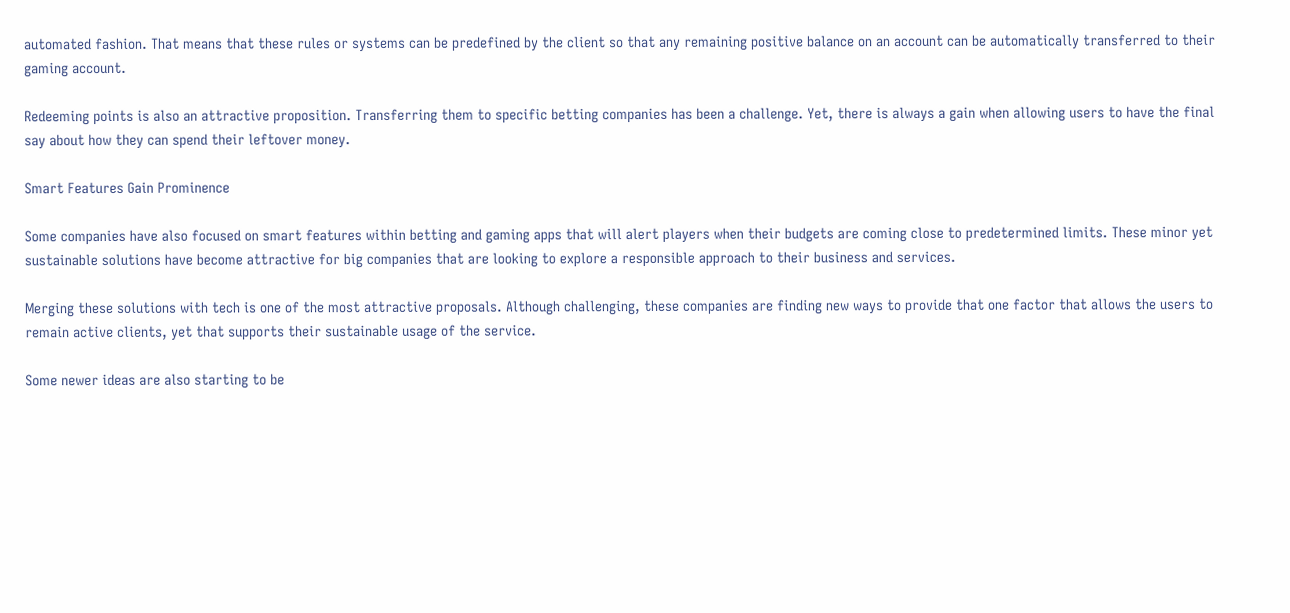automated fashion. That means that these rules or systems can be predefined by the client so that any remaining positive balance on an account can be automatically transferred to their gaming account.

Redeeming points is also an attractive proposition. Transferring them to specific betting companies has been a challenge. Yet, there is always a gain when allowing users to have the final say about how they can spend their leftover money.

Smart Features Gain Prominence

Some companies have also focused on smart features within betting and gaming apps that will alert players when their budgets are coming close to predetermined limits. These minor yet sustainable solutions have become attractive for big companies that are looking to explore a responsible approach to their business and services.

Merging these solutions with tech is one of the most attractive proposals. Although challenging, these companies are finding new ways to provide that one factor that allows the users to remain active clients, yet that supports their sustainable usage of the service.

Some newer ideas are also starting to be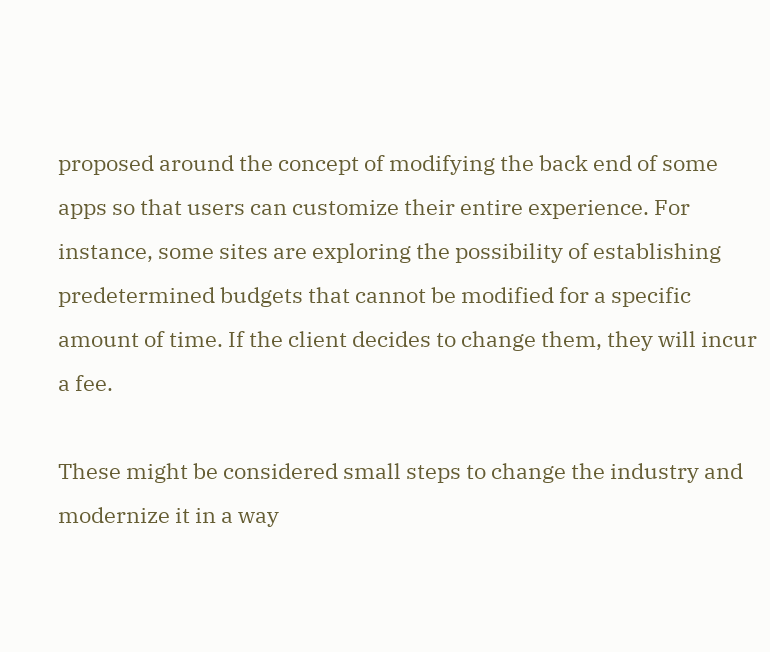proposed around the concept of modifying the back end of some apps so that users can customize their entire experience. For instance, some sites are exploring the possibility of establishing predetermined budgets that cannot be modified for a specific amount of time. If the client decides to change them, they will incur a fee.

These might be considered small steps to change the industry and modernize it in a way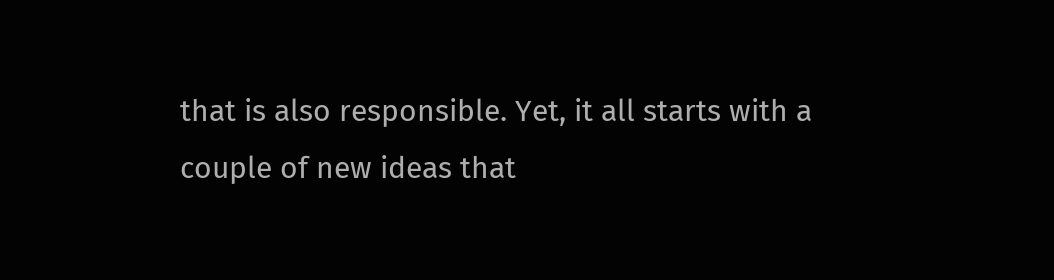that is also responsible. Yet, it all starts with a couple of new ideas that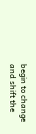begin to change and shift the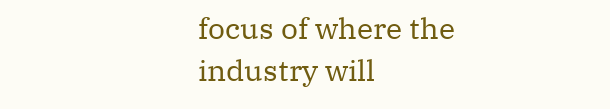focus of where the industry will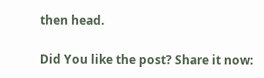then head.

Did You like the post? Share it now: